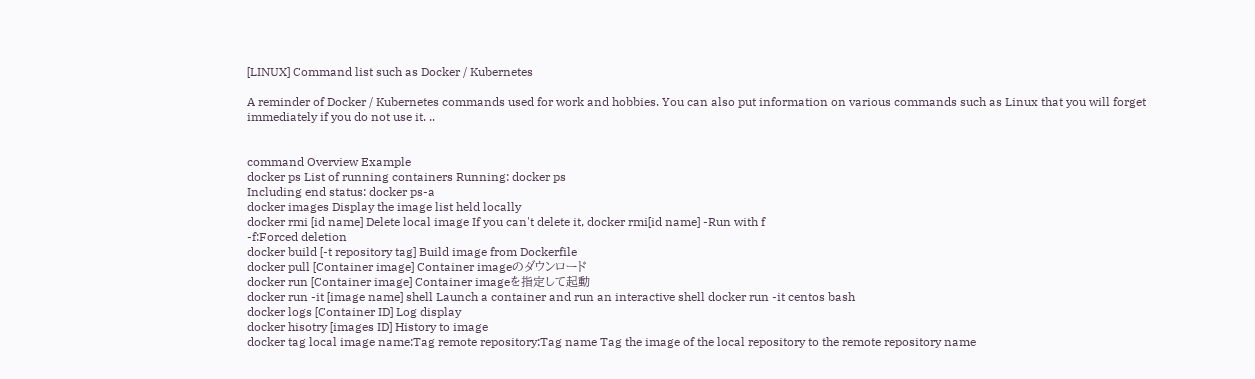[LINUX] Command list such as Docker / Kubernetes

A reminder of Docker / Kubernetes commands used for work and hobbies. You can also put information on various commands such as Linux that you will forget immediately if you do not use it. ..


command Overview Example
docker ps List of running containers Running: docker ps
Including end status: docker ps-a
docker images Display the image list held locally
docker rmi [id name] Delete local image If you can't delete it, docker rmi[id name] -Run with f
-f:Forced deletion
docker build [-t repository tag] Build image from Dockerfile
docker pull [Container image] Container imageのダウンロード
docker run [Container image] Container imageを指定して起動
docker run -it [image name] shell Launch a container and run an interactive shell docker run -it centos bash
docker logs [Container ID] Log display
docker hisotry [images ID] History to image
docker tag local image name:Tag remote repository:Tag name Tag the image of the local repository to the remote repository name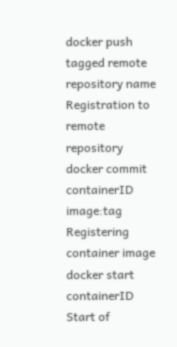docker push tagged remote repository name Registration to remote repository
docker commit containerID image:tag Registering container image
docker start containerID Start of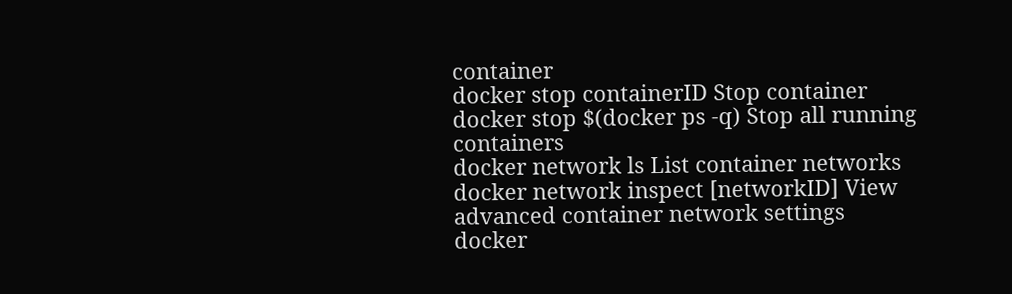container
docker stop containerID Stop container
docker stop $(docker ps -q) Stop all running containers
docker network ls List container networks
docker network inspect [networkID] View advanced container network settings
docker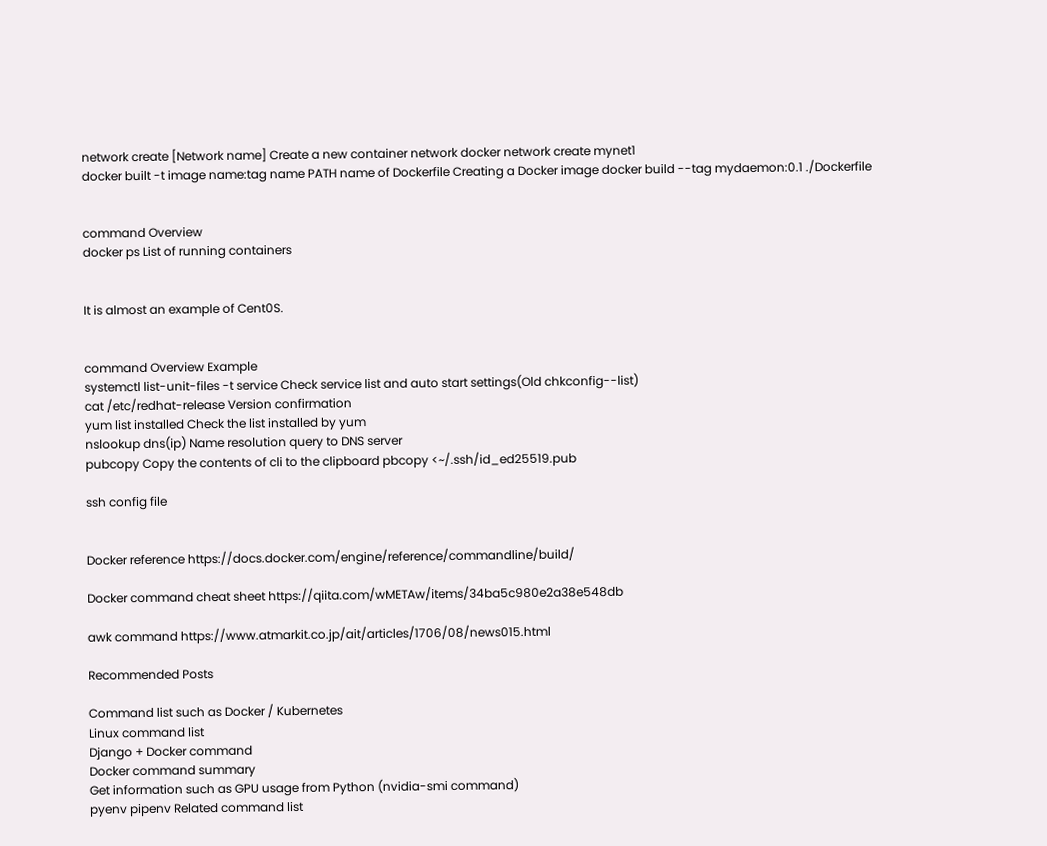network create [Network name] Create a new container network docker network create mynet1
docker built -t image name:tag name PATH name of Dockerfile Creating a Docker image docker build --tag mydaemon:0.1 ./Dockerfile


command Overview
docker ps List of running containers


It is almost an example of Cent0S.


command Overview Example
systemctl list-unit-files -t service Check service list and auto start settings(Old chkconfig--list)
cat /etc/redhat-release Version confirmation
yum list installed Check the list installed by yum
nslookup dns(ip) Name resolution query to DNS server
pubcopy Copy the contents of cli to the clipboard pbcopy <~/.ssh/id_ed25519.pub

ssh config file


Docker reference https://docs.docker.com/engine/reference/commandline/build/

Docker command cheat sheet https://qiita.com/wMETAw/items/34ba5c980e2a38e548db

awk command https://www.atmarkit.co.jp/ait/articles/1706/08/news015.html

Recommended Posts

Command list such as Docker / Kubernetes
Linux command list
Django + Docker command
Docker command summary
Get information such as GPU usage from Python (nvidia-smi command)
pyenv pipenv Related command list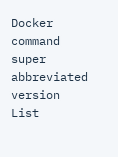Docker command super abbreviated version
List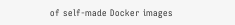of self-made Docker images